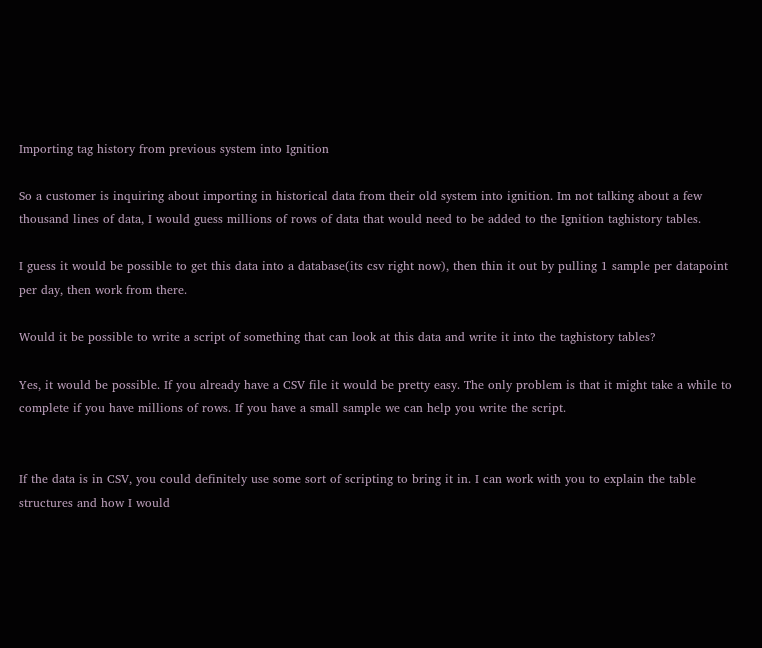Importing tag history from previous system into Ignition

So a customer is inquiring about importing in historical data from their old system into ignition. Im not talking about a few thousand lines of data, I would guess millions of rows of data that would need to be added to the Ignition taghistory tables.

I guess it would be possible to get this data into a database(its csv right now), then thin it out by pulling 1 sample per datapoint per day, then work from there.

Would it be possible to write a script of something that can look at this data and write it into the taghistory tables?

Yes, it would be possible. If you already have a CSV file it would be pretty easy. The only problem is that it might take a while to complete if you have millions of rows. If you have a small sample we can help you write the script.


If the data is in CSV, you could definitely use some sort of scripting to bring it in. I can work with you to explain the table structures and how I would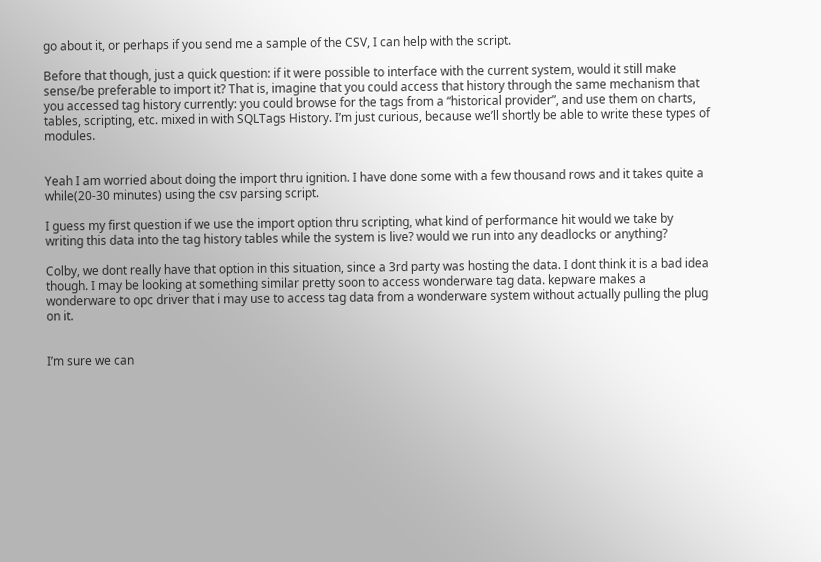go about it, or perhaps if you send me a sample of the CSV, I can help with the script.

Before that though, just a quick question: if it were possible to interface with the current system, would it still make sense/be preferable to import it? That is, imagine that you could access that history through the same mechanism that you accessed tag history currently: you could browse for the tags from a “historical provider”, and use them on charts, tables, scripting, etc. mixed in with SQLTags History. I’m just curious, because we’ll shortly be able to write these types of modules.


Yeah I am worried about doing the import thru ignition. I have done some with a few thousand rows and it takes quite a while(20-30 minutes) using the csv parsing script.

I guess my first question if we use the import option thru scripting, what kind of performance hit would we take by writing this data into the tag history tables while the system is live? would we run into any deadlocks or anything?

Colby, we dont really have that option in this situation, since a 3rd party was hosting the data. I dont think it is a bad idea though. I may be looking at something similar pretty soon to access wonderware tag data. kepware makes a wonderware to opc driver that i may use to access tag data from a wonderware system without actually pulling the plug on it.


I’m sure we can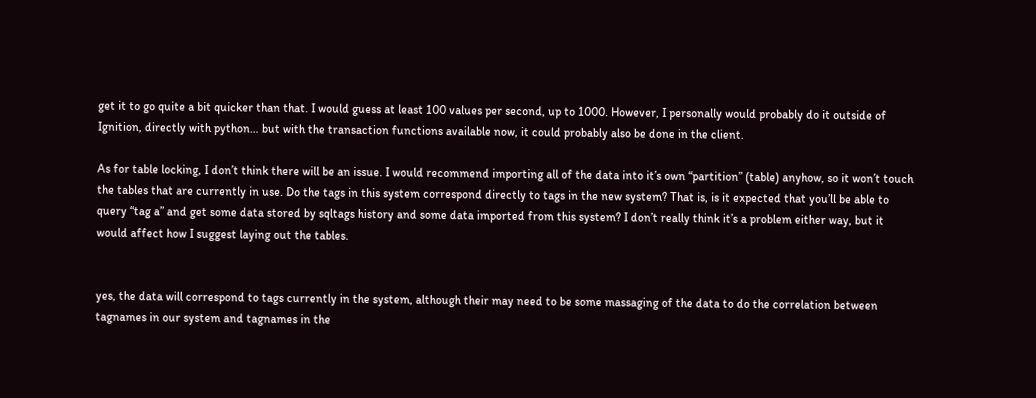get it to go quite a bit quicker than that. I would guess at least 100 values per second, up to 1000. However, I personally would probably do it outside of Ignition, directly with python… but with the transaction functions available now, it could probably also be done in the client.

As for table locking, I don’t think there will be an issue. I would recommend importing all of the data into it’s own “partition” (table) anyhow, so it won’t touch the tables that are currently in use. Do the tags in this system correspond directly to tags in the new system? That is, is it expected that you’ll be able to query “tag a” and get some data stored by sqltags history and some data imported from this system? I don’t really think it’s a problem either way, but it would affect how I suggest laying out the tables.


yes, the data will correspond to tags currently in the system, although their may need to be some massaging of the data to do the correlation between tagnames in our system and tagnames in the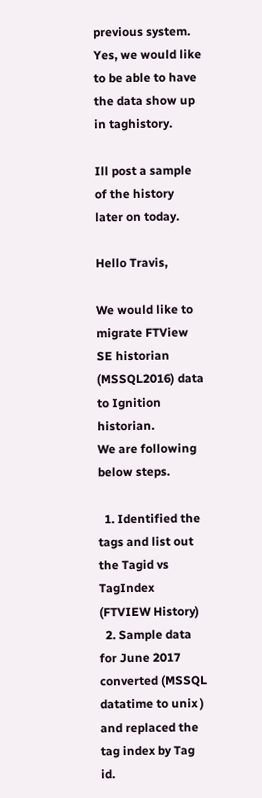previous system. Yes, we would like to be able to have the data show up in taghistory.

Ill post a sample of the history later on today.

Hello Travis,

We would like to migrate FTView SE historian (MSSQL2016) data to Ignition historian.
We are following below steps.

  1. Identified the tags and list out the Tagid vs TagIndex (FTVIEW History)
  2. Sample data for June 2017 converted (MSSQL datatime to unix ) and replaced the tag index by Tag id.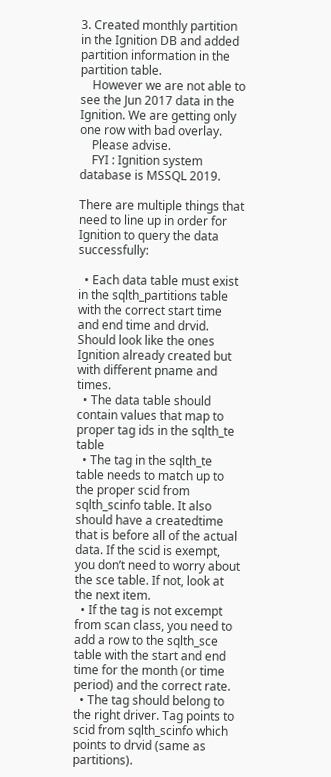3. Created monthly partition in the Ignition DB and added partition information in the partition table.
    However we are not able to see the Jun 2017 data in the Ignition. We are getting only one row with bad overlay.
    Please advise.
    FYI : Ignition system database is MSSQL 2019.

There are multiple things that need to line up in order for Ignition to query the data successfully:

  • Each data table must exist in the sqlth_partitions table with the correct start time and end time and drvid. Should look like the ones Ignition already created but with different pname and times.
  • The data table should contain values that map to proper tag ids in the sqlth_te table
  • The tag in the sqlth_te table needs to match up to the proper scid from sqlth_scinfo table. It also should have a createdtime that is before all of the actual data. If the scid is exempt, you don’t need to worry about the sce table. If not, look at the next item.
  • If the tag is not excempt from scan class, you need to add a row to the sqlth_sce table with the start and end time for the month (or time period) and the correct rate.
  • The tag should belong to the right driver. Tag points to scid from sqlth_scinfo which points to drvid (same as partitions).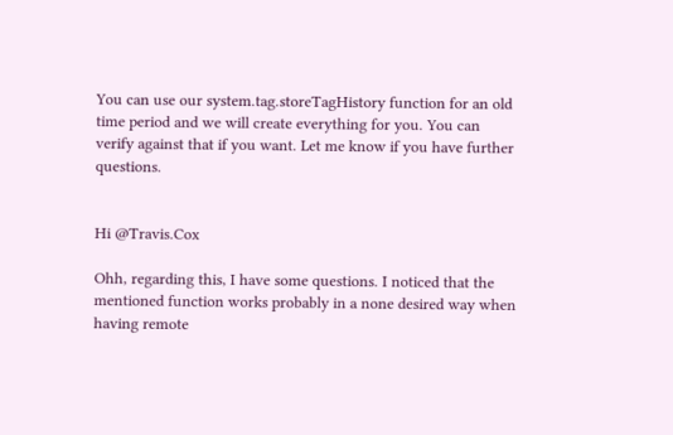You can use our system.tag.storeTagHistory function for an old time period and we will create everything for you. You can verify against that if you want. Let me know if you have further questions.


Hi @Travis.Cox

Ohh, regarding this, I have some questions. I noticed that the mentioned function works probably in a none desired way when having remote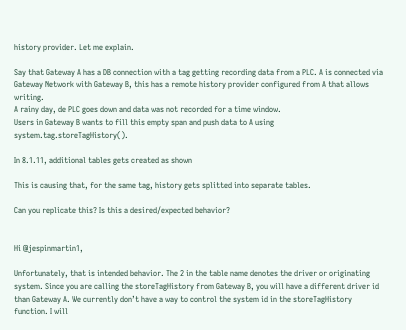history provider. Let me explain.

Say that Gateway A has a DB connection with a tag getting recording data from a PLC. A is connected via Gateway Network with Gateway B, this has a remote history provider configured from A that allows writing.
A rainy day, de PLC goes down and data was not recorded for a time window.
Users in Gateway B wants to fill this empty span and push data to A using system.tag.storeTagHistory().

In 8.1.11, additional tables gets created as shown

This is causing that, for the same tag, history gets splitted into separate tables.

Can you replicate this? Is this a desired/expected behavior?


Hi @jespinmartin1,

Unfortunately, that is intended behavior. The 2 in the table name denotes the driver or originating system. Since you are calling the storeTagHistory from Gateway B, you will have a different driver id than Gateway A. We currently don’t have a way to control the system id in the storeTagHistory function. I will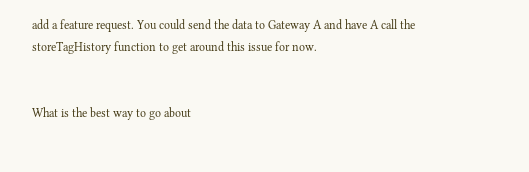add a feature request. You could send the data to Gateway A and have A call the storeTagHistory function to get around this issue for now.


What is the best way to go about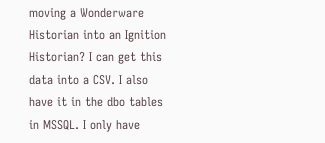moving a Wonderware Historian into an Ignition Historian? I can get this data into a CSV. I also have it in the dbo tables in MSSQL. I only have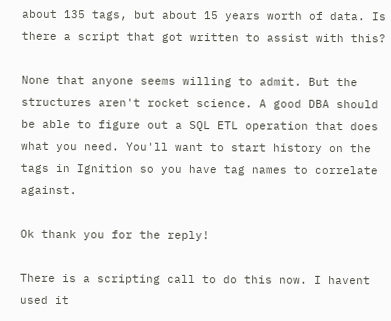about 135 tags, but about 15 years worth of data. Is there a script that got written to assist with this?

None that anyone seems willing to admit. But the structures aren't rocket science. A good DBA should be able to figure out a SQL ETL operation that does what you need. You'll want to start history on the tags in Ignition so you have tag names to correlate against.

Ok thank you for the reply!

There is a scripting call to do this now. I havent used it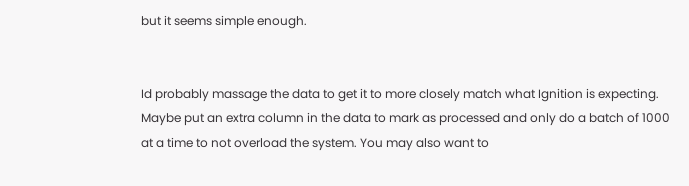but it seems simple enough.


Id probably massage the data to get it to more closely match what Ignition is expecting. Maybe put an extra column in the data to mark as processed and only do a batch of 1000 at a time to not overload the system. You may also want to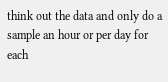think out the data and only do a sample an hour or per day for each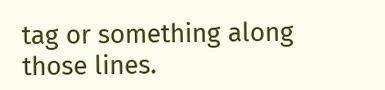tag or something along those lines.